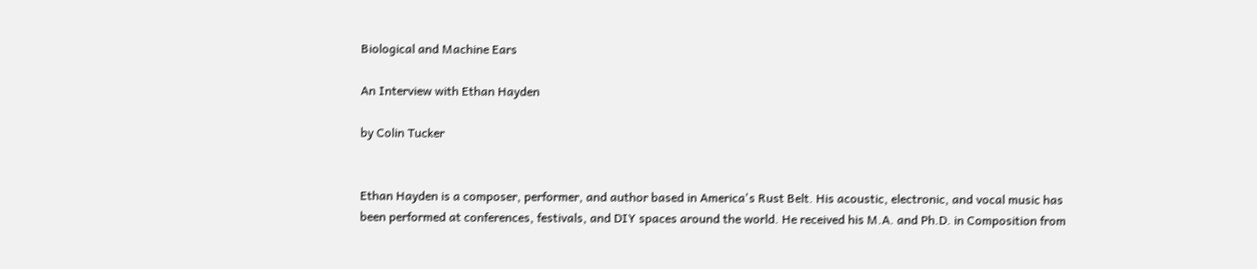Biological and Machine Ears

An Interview with Ethan Hayden

by Colin Tucker


Ethan Hayden is a composer, performer, and author based in America's Rust Belt. His acoustic, electronic, and vocal music has been performed at conferences, festivals, and DIY spaces around the world. He received his M.A. and Ph.D. in Composition from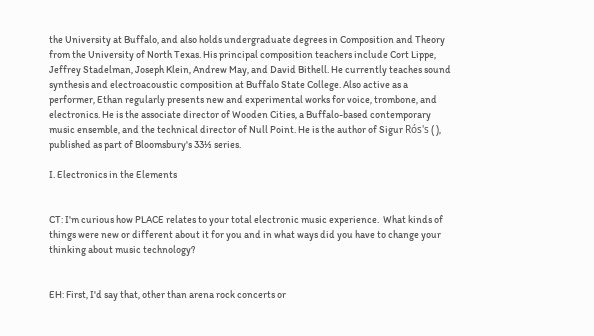the University at Buffalo, and also holds undergraduate degrees in Composition and Theory from the University of North Texas. His principal composition teachers include Cort Lippe, Jeffrey Stadelman, Joseph Klein, Andrew May, and David Bithell. He currently teaches sound synthesis and electroacoustic composition at Buffalo State College. Also active as a performer, Ethan regularly presents new and experimental works for voice, trombone, and electronics. He is the associate director of Wooden Cities, a Buffalo-based contemporary music ensemble, and the technical director of Null Point. He is the author of Sigur Rós's ( ), published as part of Bloomsbury's 33⅓ series.

I. Electronics in the Elements


CT: I'm curious how PLACE relates to your total electronic music experience.  What kinds of things were new or different about it for you and in what ways did you have to change your thinking about music technology?


EH: First, I'd say that, other than arena rock concerts or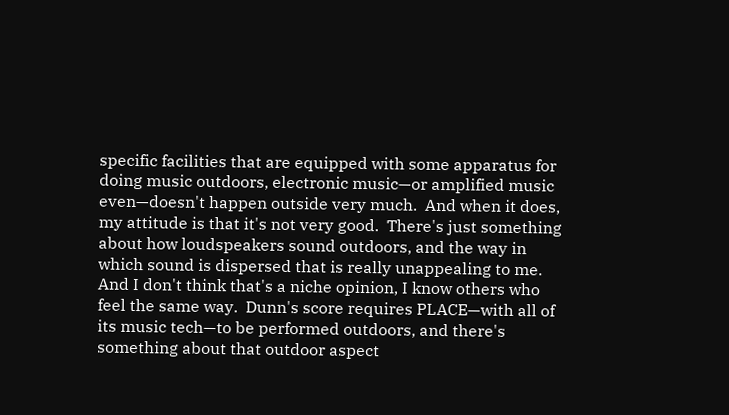specific facilities that are equipped with some apparatus for doing music outdoors, electronic music—or amplified music even—doesn't happen outside very much.  And when it does, my attitude is that it's not very good.  There's just something about how loudspeakers sound outdoors, and the way in which sound is dispersed that is really unappealing to me.  And I don't think that's a niche opinion, I know others who feel the same way.  Dunn's score requires PLACE—with all of its music tech—to be performed outdoors, and there's something about that outdoor aspect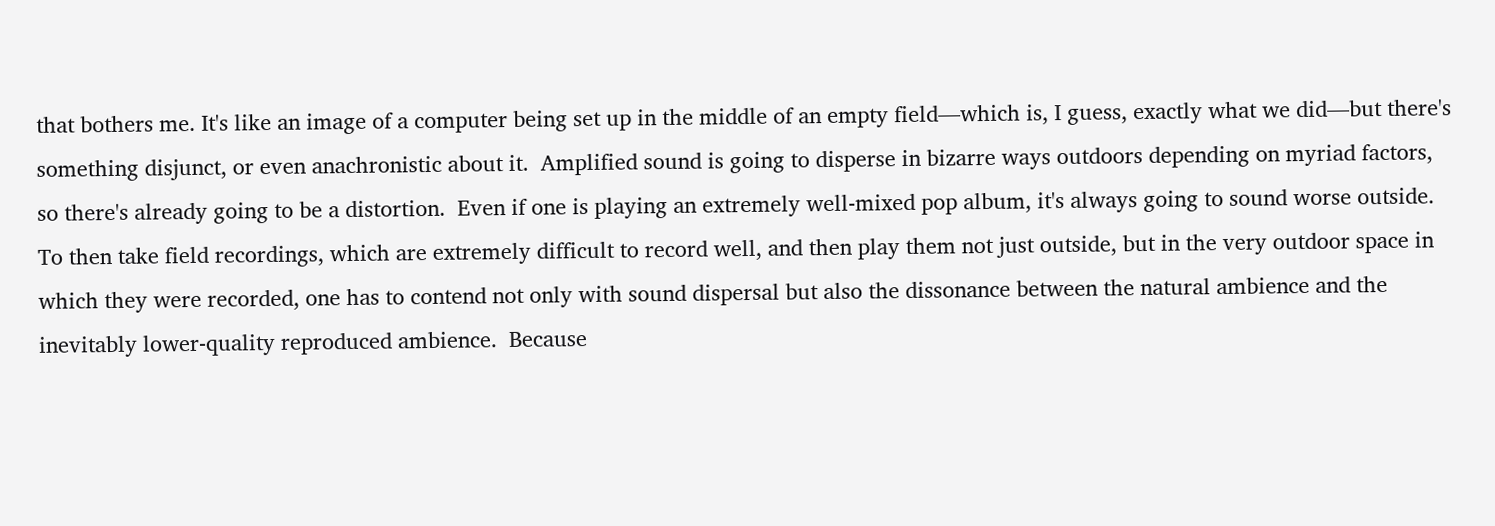that bothers me. It's like an image of a computer being set up in the middle of an empty field—which is, I guess, exactly what we did—but there's something disjunct, or even anachronistic about it.  Amplified sound is going to disperse in bizarre ways outdoors depending on myriad factors, so there's already going to be a distortion.  Even if one is playing an extremely well-mixed pop album, it's always going to sound worse outside.  To then take field recordings, which are extremely difficult to record well, and then play them not just outside, but in the very outdoor space in which they were recorded, one has to contend not only with sound dispersal but also the dissonance between the natural ambience and the inevitably lower-quality reproduced ambience.  Because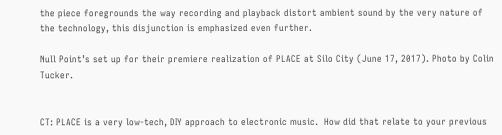the piece foregrounds the way recording and playback distort ambient sound by the very nature of the technology, this disjunction is emphasized even further.

Null Point’s set up for their premiere realization of PLACE at Silo City (June 17, 2017). Photo by Colin Tucker.


CT: PLACE is a very low-tech, DIY approach to electronic music.  How did that relate to your previous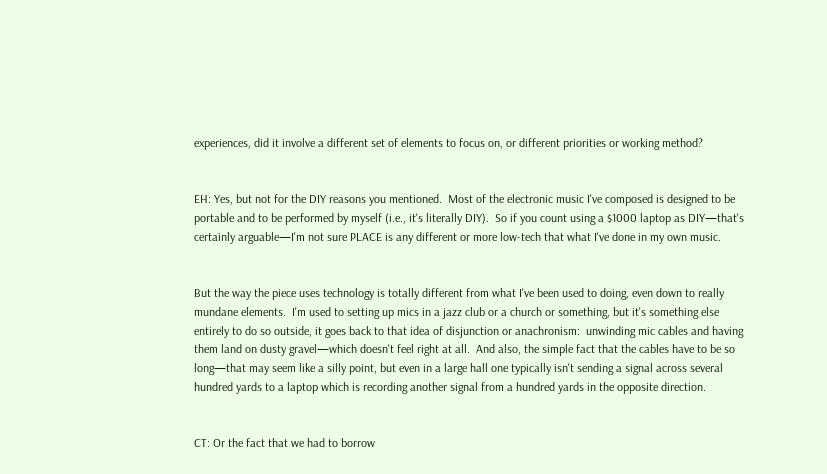experiences, did it involve a different set of elements to focus on, or different priorities or working method?


EH: Yes, but not for the DIY reasons you mentioned.  Most of the electronic music I've composed is designed to be portable and to be performed by myself (i.e., it's literally DIY).  So if you count using a $1000 laptop as DIY—that's certainly arguable—I'm not sure PLACE is any different or more low-tech that what I've done in my own music.


But the way the piece uses technology is totally different from what I've been used to doing, even down to really mundane elements.  I'm used to setting up mics in a jazz club or a church or something, but it's something else entirely to do so outside, it goes back to that idea of disjunction or anachronism:  unwinding mic cables and having them land on dusty gravel—which doesn't feel right at all.  And also, the simple fact that the cables have to be so long—that may seem like a silly point, but even in a large hall one typically isn't sending a signal across several hundred yards to a laptop which is recording another signal from a hundred yards in the opposite direction.


CT: Or the fact that we had to borrow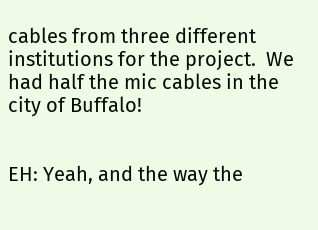cables from three different institutions for the project.  We had half the mic cables in the city of Buffalo!


EH: Yeah, and the way the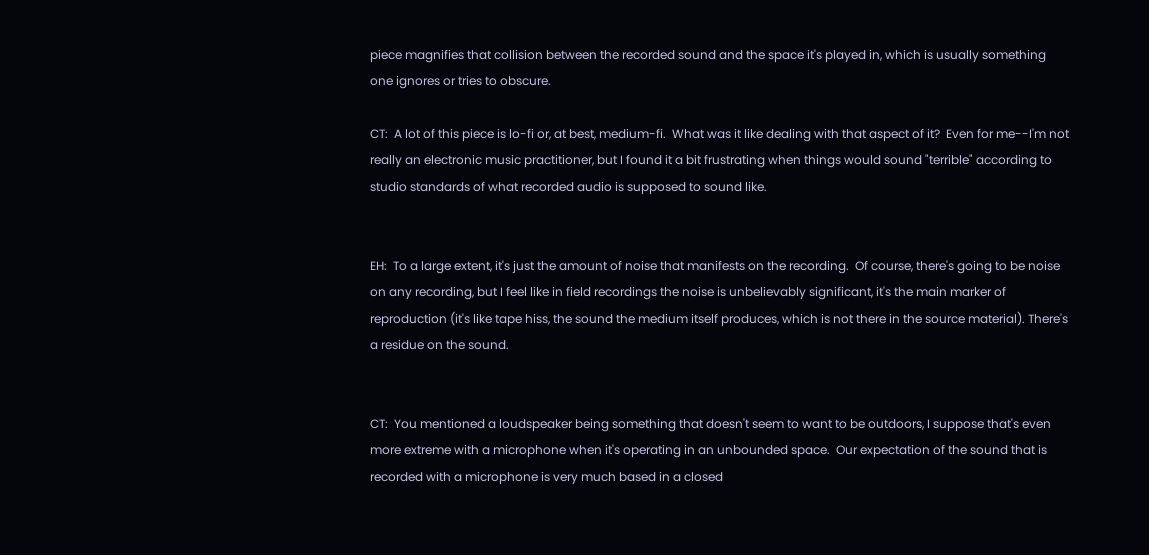piece magnifies that collision between the recorded sound and the space it's played in, which is usually something one ignores or tries to obscure.

CT:  A lot of this piece is lo-fi or, at best, medium-fi.  What was it like dealing with that aspect of it?  Even for me--I'm not really an electronic music practitioner, but I found it a bit frustrating when things would sound "terrible" according to studio standards of what recorded audio is supposed to sound like.


EH:  To a large extent, it's just the amount of noise that manifests on the recording.  Of course, there's going to be noise on any recording, but I feel like in field recordings the noise is unbelievably significant, it's the main marker of reproduction (it's like tape hiss, the sound the medium itself produces, which is not there in the source material). There's a residue on the sound.


CT:  You mentioned a loudspeaker being something that doesn't seem to want to be outdoors, I suppose that's even more extreme with a microphone when it's operating in an unbounded space.  Our expectation of the sound that is recorded with a microphone is very much based in a closed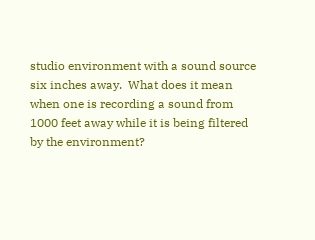studio environment with a sound source six inches away.  What does it mean when one is recording a sound from 1000 feet away while it is being filtered by the environment?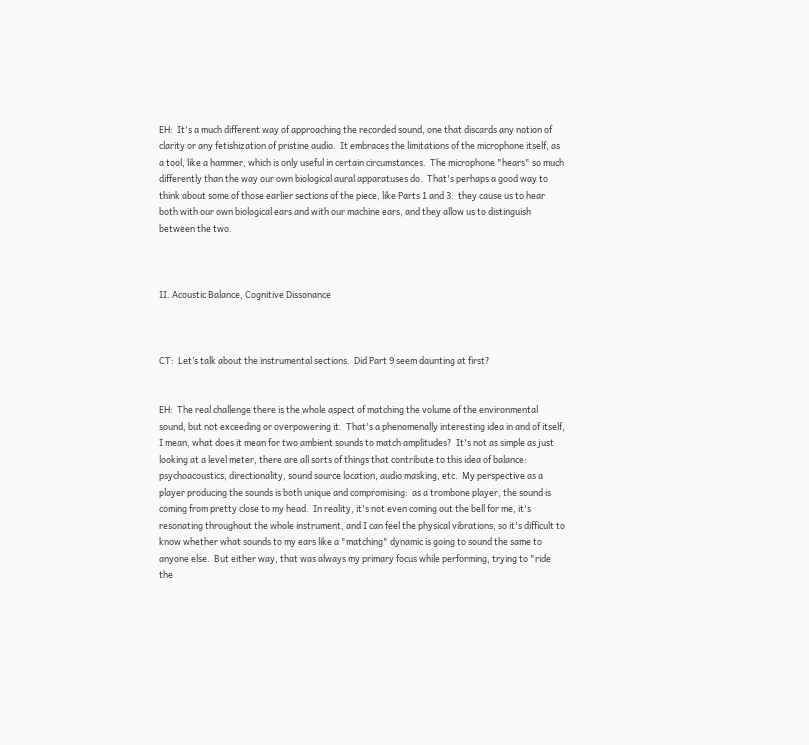EH:  It's a much different way of approaching the recorded sound, one that discards any notion of clarity or any fetishization of pristine audio.  It embraces the limitations of the microphone itself, as a tool, like a hammer, which is only useful in certain circumstances.  The microphone "hears" so much differently than the way our own biological aural apparatuses do.  That's perhaps a good way to think about some of those earlier sections of the piece, like Parts 1 and 3:  they cause us to hear both with our own biological ears and with our machine ears, and they allow us to distinguish between the two.



II. Acoustic Balance, Cognitive Dissonance



CT:  Let’s talk about the instrumental sections.  Did Part 9 seem daunting at first?


EH:  The real challenge there is the whole aspect of matching the volume of the environmental sound, but not exceeding or overpowering it.  That's a phenomenally interesting idea in and of itself, I mean, what does it mean for two ambient sounds to match amplitudes?  It's not as simple as just looking at a level meter, there are all sorts of things that contribute to this idea of balance:  psychoacoustics, directionality, sound source location, audio masking, etc.  My perspective as a player producing the sounds is both unique and compromising:  as a trombone player, the sound is coming from pretty close to my head.  In reality, it's not even coming out the bell for me, it's resonating throughout the whole instrument, and I can feel the physical vibrations, so it's difficult to know whether what sounds to my ears like a "matching" dynamic is going to sound the same to anyone else.  But either way, that was always my primary focus while performing, trying to "ride the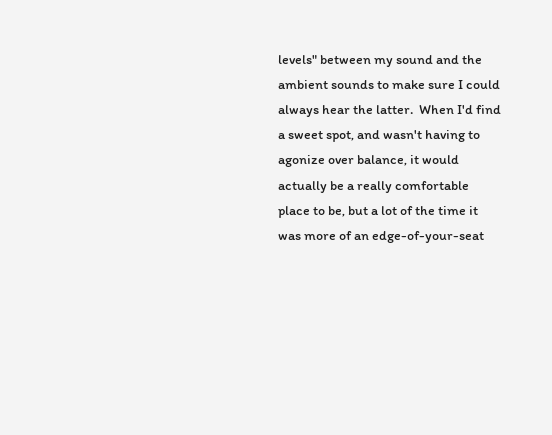levels" between my sound and the ambient sounds to make sure I could always hear the latter.  When I'd find a sweet spot, and wasn't having to agonize over balance, it would actually be a really comfortable place to be, but a lot of the time it was more of an edge-of-your-seat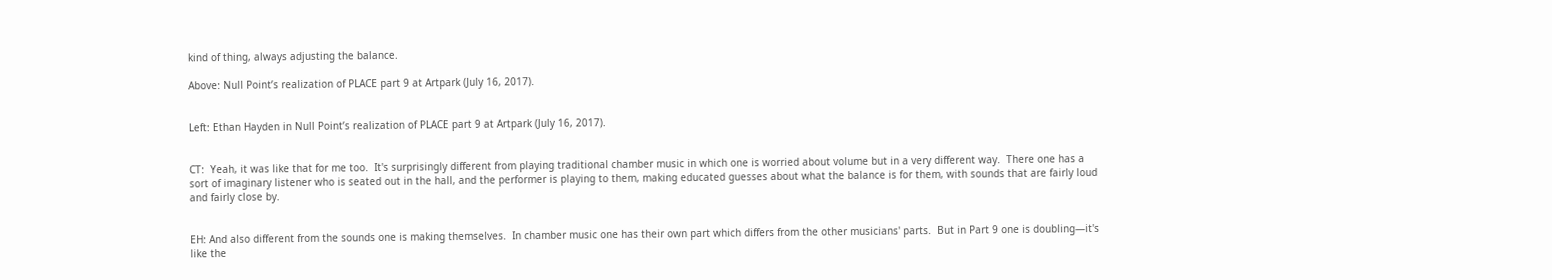kind of thing, always adjusting the balance.

Above: Null Point’s realization of PLACE part 9 at Artpark (July 16, 2017).


Left: Ethan Hayden in Null Point’s realization of PLACE part 9 at Artpark (July 16, 2017).


CT:  Yeah, it was like that for me too.  It's surprisingly different from playing traditional chamber music in which one is worried about volume but in a very different way.  There one has a sort of imaginary listener who is seated out in the hall, and the performer is playing to them, making educated guesses about what the balance is for them, with sounds that are fairly loud and fairly close by.


EH: And also different from the sounds one is making themselves.  In chamber music one has their own part which differs from the other musicians' parts.  But in Part 9 one is doubling—it's like the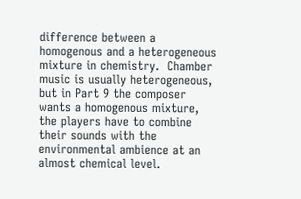difference between a homogenous and a heterogeneous mixture in chemistry.  Chamber music is usually heterogeneous, but in Part 9 the composer wants a homogenous mixture, the players have to combine their sounds with the environmental ambience at an almost chemical level.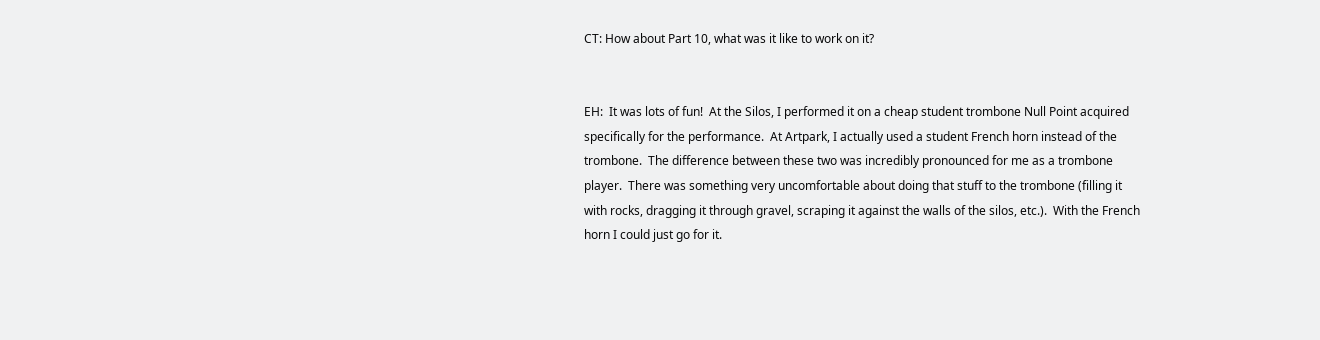CT: How about Part 10, what was it like to work on it?


EH:  It was lots of fun!  At the Silos, I performed it on a cheap student trombone Null Point acquired specifically for the performance.  At Artpark, I actually used a student French horn instead of the trombone.  The difference between these two was incredibly pronounced for me as a trombone player.  There was something very uncomfortable about doing that stuff to the trombone (filling it with rocks, dragging it through gravel, scraping it against the walls of the silos, etc.).  With the French horn I could just go for it.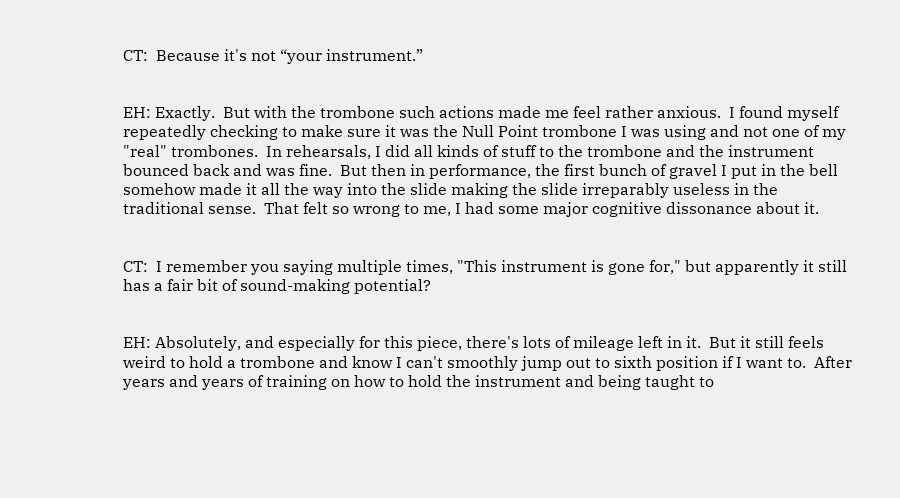CT:  Because it's not “your instrument.”


EH: Exactly.  But with the trombone such actions made me feel rather anxious.  I found myself repeatedly checking to make sure it was the Null Point trombone I was using and not one of my "real" trombones.  In rehearsals, I did all kinds of stuff to the trombone and the instrument bounced back and was fine.  But then in performance, the first bunch of gravel I put in the bell somehow made it all the way into the slide making the slide irreparably useless in the traditional sense.  That felt so wrong to me, I had some major cognitive dissonance about it.


CT:  I remember you saying multiple times, "This instrument is gone for," but apparently it still has a fair bit of sound-making potential?


EH: Absolutely, and especially for this piece, there's lots of mileage left in it.  But it still feels weird to hold a trombone and know I can't smoothly jump out to sixth position if I want to.  After years and years of training on how to hold the instrument and being taught to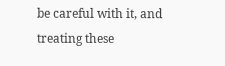be careful with it, and treating these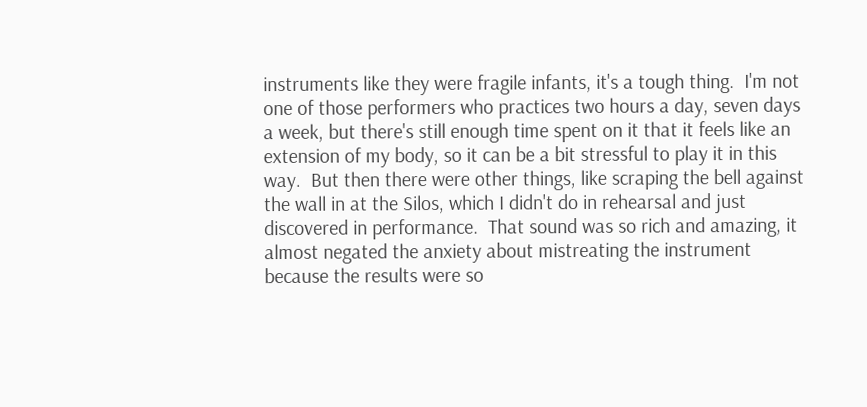instruments like they were fragile infants, it's a tough thing.  I'm not one of those performers who practices two hours a day, seven days a week, but there's still enough time spent on it that it feels like an extension of my body, so it can be a bit stressful to play it in this way.  But then there were other things, like scraping the bell against the wall in at the Silos, which I didn't do in rehearsal and just discovered in performance.  That sound was so rich and amazing, it almost negated the anxiety about mistreating the instrument because the results were so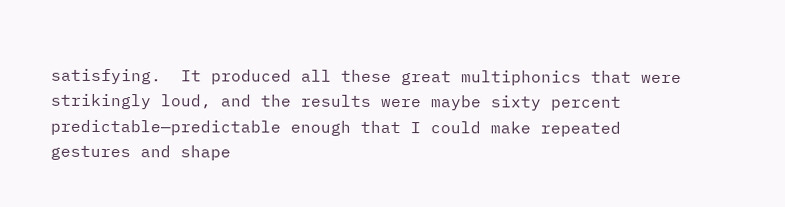satisfying.  It produced all these great multiphonics that were strikingly loud, and the results were maybe sixty percent predictable—predictable enough that I could make repeated gestures and shape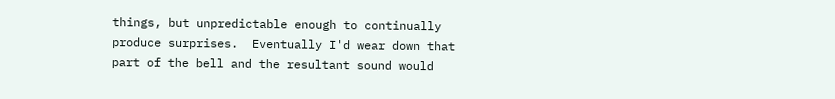things, but unpredictable enough to continually produce surprises.  Eventually I'd wear down that part of the bell and the resultant sound would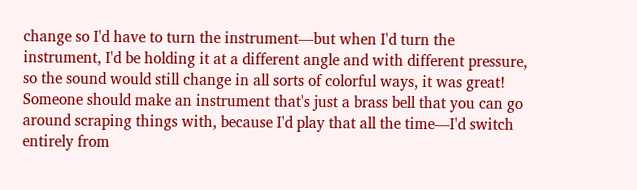change so I'd have to turn the instrument—but when I'd turn the instrument, I'd be holding it at a different angle and with different pressure, so the sound would still change in all sorts of colorful ways, it was great!  Someone should make an instrument that's just a brass bell that you can go around scraping things with, because I'd play that all the time—I'd switch entirely from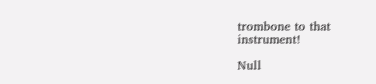trombone to that instrument!

Null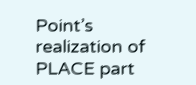Point’s realization of PLACE part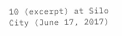10 (excerpt) at Silo City (June 17, 2017)